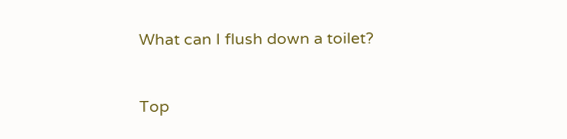What can I flush down a toilet?


Top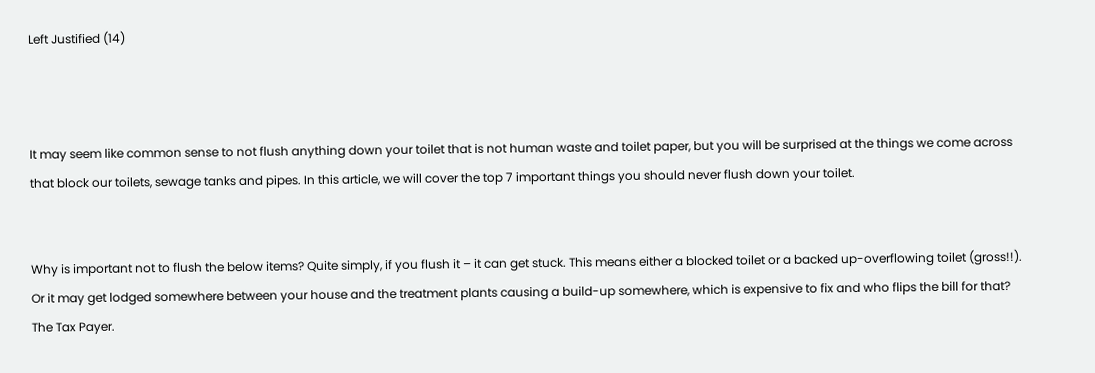Left Justified (14)



It may seem like common sense to not flush anything down your toilet that is not human waste and toilet paper, but you will be surprised at the things we come across that block our toilets, sewage tanks and pipes. In this article, we will cover the top 7 important things you should never flush down your toilet.


Why is important not to flush the below items? Quite simply, if you flush it – it can get stuck. This means either a blocked toilet or a backed up-overflowing toilet (gross!!). Or it may get lodged somewhere between your house and the treatment plants causing a build-up somewhere, which is expensive to fix and who flips the bill for that? The Tax Payer.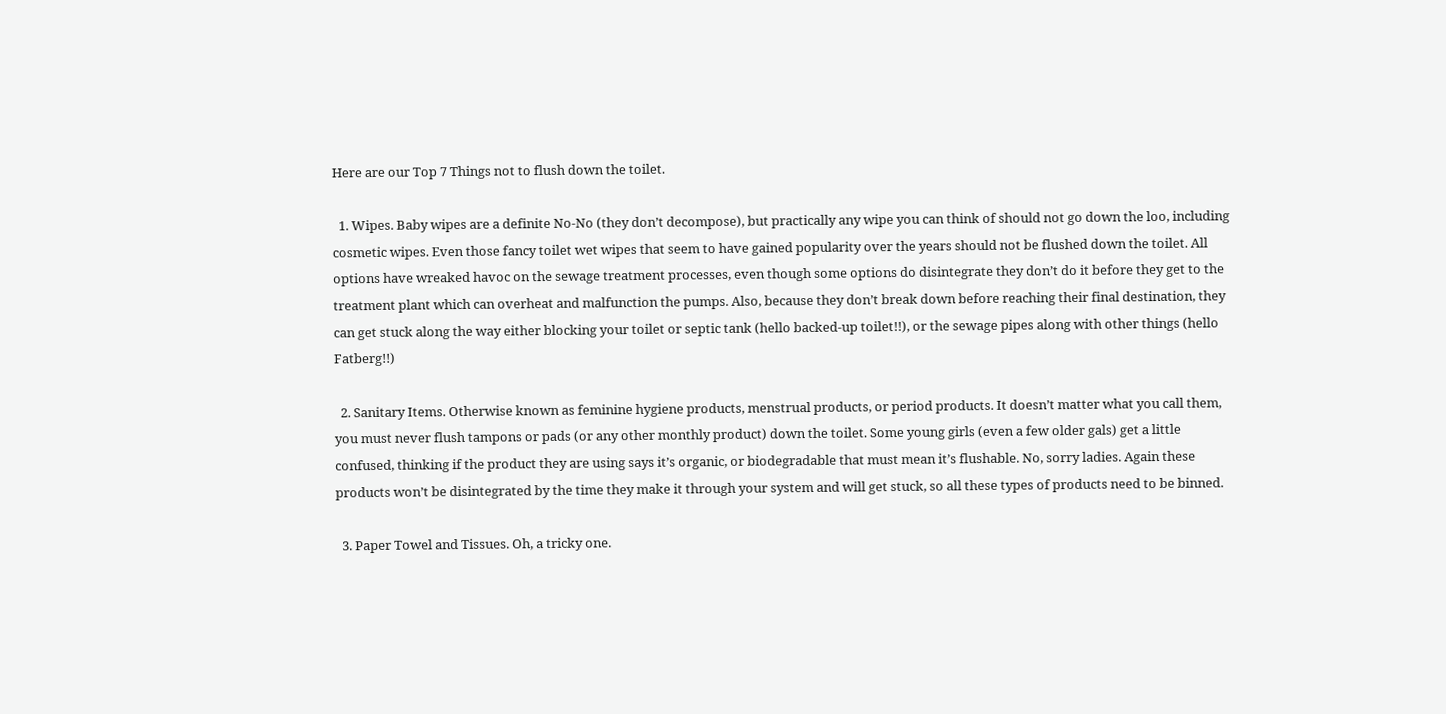Here are our Top 7 Things not to flush down the toilet.

  1. Wipes. Baby wipes are a definite No-No (they don’t decompose), but practically any wipe you can think of should not go down the loo, including cosmetic wipes. Even those fancy toilet wet wipes that seem to have gained popularity over the years should not be flushed down the toilet. All options have wreaked havoc on the sewage treatment processes, even though some options do disintegrate they don’t do it before they get to the treatment plant which can overheat and malfunction the pumps. Also, because they don’t break down before reaching their final destination, they can get stuck along the way either blocking your toilet or septic tank (hello backed-up toilet!!), or the sewage pipes along with other things (hello Fatberg!!)

  2. Sanitary Items. Otherwise known as feminine hygiene products, menstrual products, or period products. It doesn’t matter what you call them, you must never flush tampons or pads (or any other monthly product) down the toilet. Some young girls (even a few older gals) get a little confused, thinking if the product they are using says it’s organic, or biodegradable that must mean it’s flushable. No, sorry ladies. Again these products won’t be disintegrated by the time they make it through your system and will get stuck, so all these types of products need to be binned.

  3. Paper Towel and Tissues. Oh, a tricky one.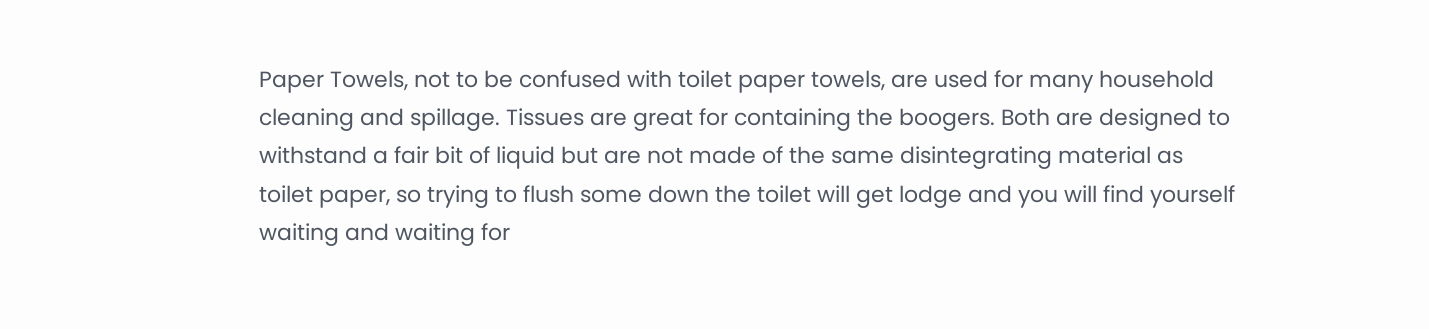Paper Towels, not to be confused with toilet paper towels, are used for many household cleaning and spillage. Tissues are great for containing the boogers. Both are designed to withstand a fair bit of liquid but are not made of the same disintegrating material as toilet paper, so trying to flush some down the toilet will get lodge and you will find yourself waiting and waiting for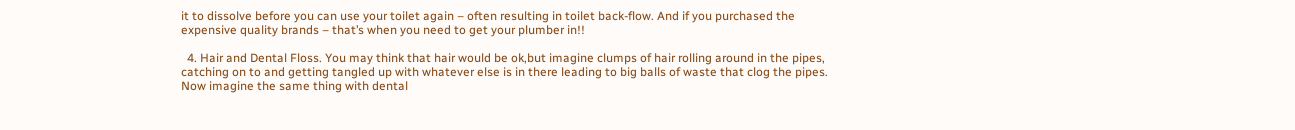it to dissolve before you can use your toilet again – often resulting in toilet back-flow. And if you purchased the expensive quality brands – that’s when you need to get your plumber in!!

  4. Hair and Dental Floss. You may think that hair would be ok,but imagine clumps of hair rolling around in the pipes, catching on to and getting tangled up with whatever else is in there leading to big balls of waste that clog the pipes. Now imagine the same thing with dental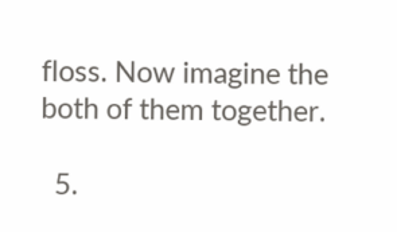floss. Now imagine the both of them together.

  5.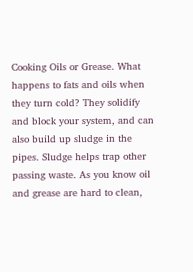Cooking Oils or Grease. What happens to fats and oils when they turn cold? They solidify and block your system, and can also build up sludge in the pipes. Sludge helps trap other passing waste. As you know oil and grease are hard to clean,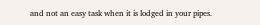and not an easy task when it is lodged in your pipes.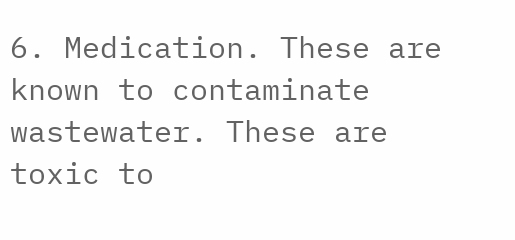6. Medication. These are known to contaminate wastewater. These are toxic to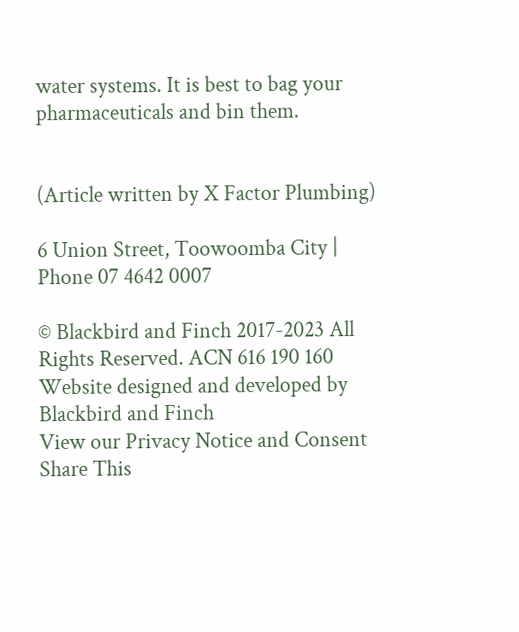water systems. It is best to bag your pharmaceuticals and bin them.


(Article written by X Factor Plumbing)

6 Union Street, Toowoomba City | Phone 07 4642 0007

© Blackbird and Finch 2017-2023 All Rights Reserved. ACN 616 190 160
Website designed and developed by Blackbird and Finch
View our Privacy Notice and Consent
Share This